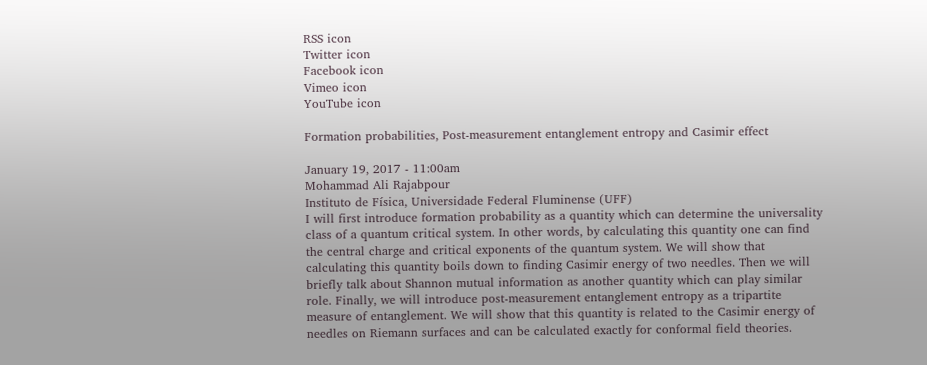RSS icon
Twitter icon
Facebook icon
Vimeo icon
YouTube icon

Formation probabilities, Post-measurement entanglement entropy and Casimir effect

January 19, 2017 - 11:00am
Mohammad Ali Rajabpour
Instituto de Física, Universidade Federal Fluminense (UFF)
I will first introduce formation probability as a quantity which can determine the universality class of a quantum critical system. In other words, by calculating this quantity one can find the central charge and critical exponents of the quantum system. We will show that calculating this quantity boils down to finding Casimir energy of two needles. Then we will  briefly talk about Shannon mutual information as another quantity which can play similar role. Finally, we will introduce post-measurement entanglement entropy as a tripartite measure of entanglement. We will show that this quantity is related to the Casimir energy of needles on Riemann surfaces and can be calculated exactly for conformal field theories.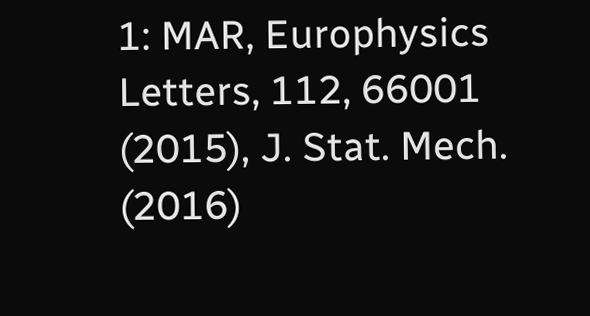1: MAR, Europhysics Letters, 112, 66001 (2015), J. Stat. Mech. (2016)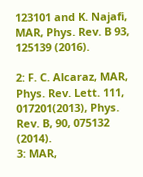123101 and K. Najafi, MAR, Phys. Rev. B 93, 125139 (2016).

2: F. C. Alcaraz, MAR, Phys. Rev. Lett. 111, 017201(2013), Phys. Rev. B, 90, 075132 (2014).
3: MAR,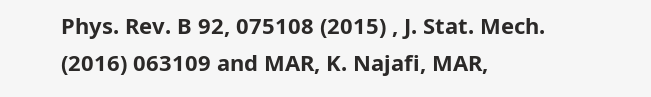Phys. Rev. B 92, 075108 (2015) , J. Stat. Mech. (2016) 063109 and MAR, K. Najafi, MAR,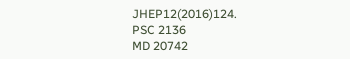JHEP12(2016)124.
PSC 2136
MD 20742